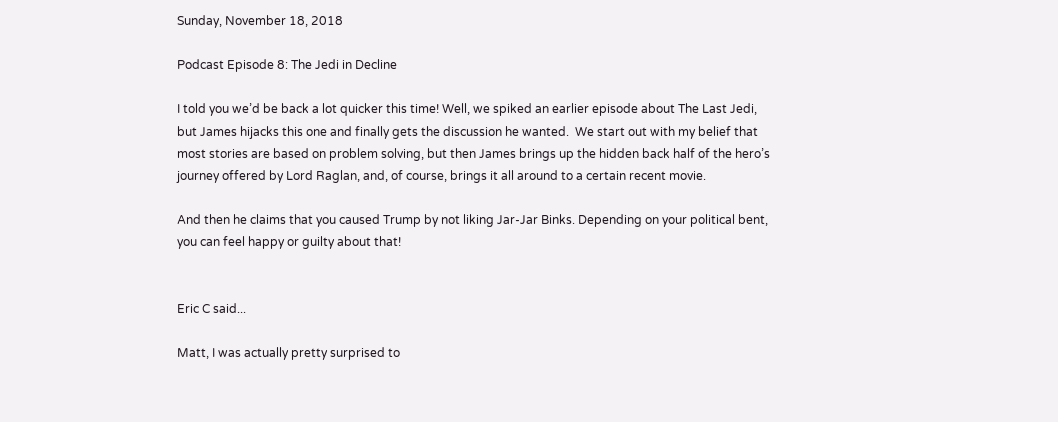Sunday, November 18, 2018

Podcast Episode 8: The Jedi in Decline

I told you we’d be back a lot quicker this time! Well, we spiked an earlier episode about The Last Jedi, but James hijacks this one and finally gets the discussion he wanted.  We start out with my belief that most stories are based on problem solving, but then James brings up the hidden back half of the hero’s journey offered by Lord Raglan, and, of course, brings it all around to a certain recent movie.

And then he claims that you caused Trump by not liking Jar-Jar Binks. Depending on your political bent, you can feel happy or guilty about that!


Eric C said...

Matt, I was actually pretty surprised to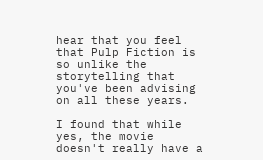hear that you feel that Pulp Fiction is so unlike the storytelling that you've been advising on all these years.

I found that while yes, the movie doesn't really have a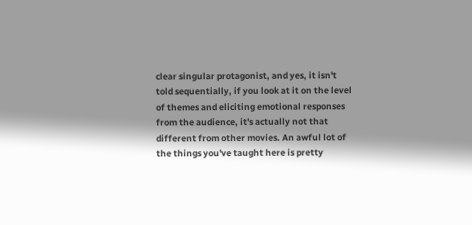clear singular protagonist, and yes, it isn't told sequentially, if you look at it on the level of themes and eliciting emotional responses from the audience, it's actually not that different from other movies. An awful lot of the things you've taught here is pretty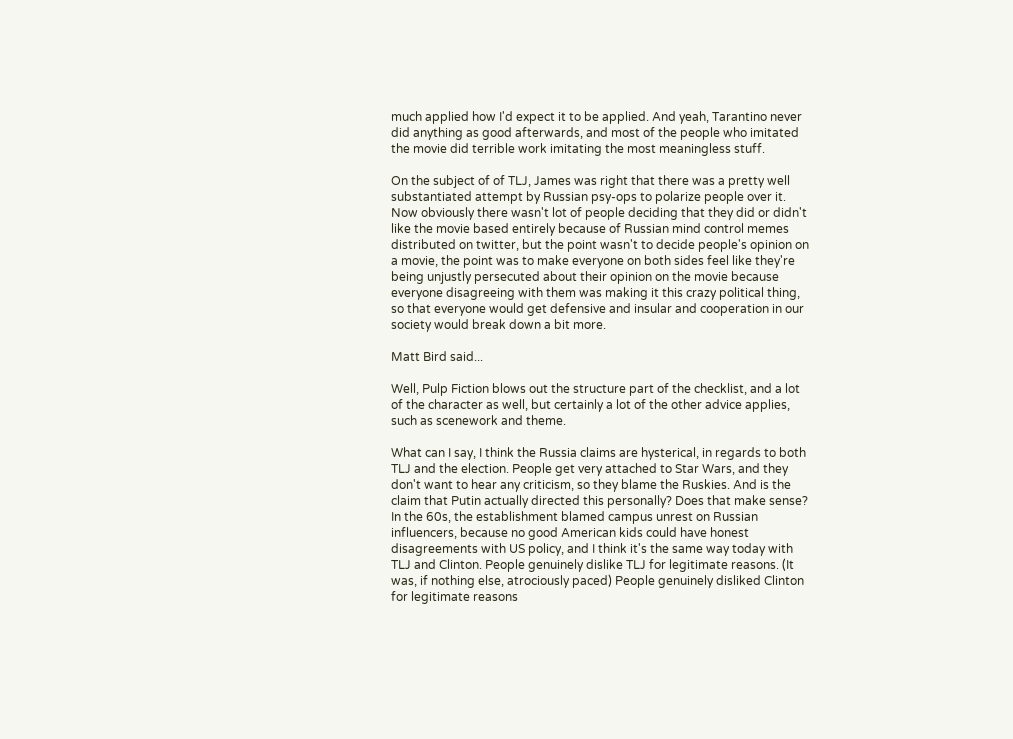much applied how I'd expect it to be applied. And yeah, Tarantino never did anything as good afterwards, and most of the people who imitated the movie did terrible work imitating the most meaningless stuff.

On the subject of of TLJ, James was right that there was a pretty well substantiated attempt by Russian psy-ops to polarize people over it. Now obviously there wasn't lot of people deciding that they did or didn't like the movie based entirely because of Russian mind control memes distributed on twitter, but the point wasn't to decide people's opinion on a movie, the point was to make everyone on both sides feel like they're being unjustly persecuted about their opinion on the movie because everyone disagreeing with them was making it this crazy political thing, so that everyone would get defensive and insular and cooperation in our society would break down a bit more.

Matt Bird said...

Well, Pulp Fiction blows out the structure part of the checklist, and a lot of the character as well, but certainly a lot of the other advice applies, such as scenework and theme.

What can I say, I think the Russia claims are hysterical, in regards to both TLJ and the election. People get very attached to Star Wars, and they don't want to hear any criticism, so they blame the Ruskies. And is the claim that Putin actually directed this personally? Does that make sense? In the 60s, the establishment blamed campus unrest on Russian influencers, because no good American kids could have honest disagreements with US policy, and I think it's the same way today with TLJ and Clinton. People genuinely dislike TLJ for legitimate reasons. (It was, if nothing else, atrociously paced) People genuinely disliked Clinton for legitimate reasons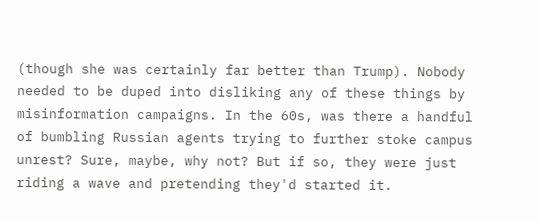(though she was certainly far better than Trump). Nobody needed to be duped into disliking any of these things by misinformation campaigns. In the 60s, was there a handful of bumbling Russian agents trying to further stoke campus unrest? Sure, maybe, why not? But if so, they were just riding a wave and pretending they'd started it.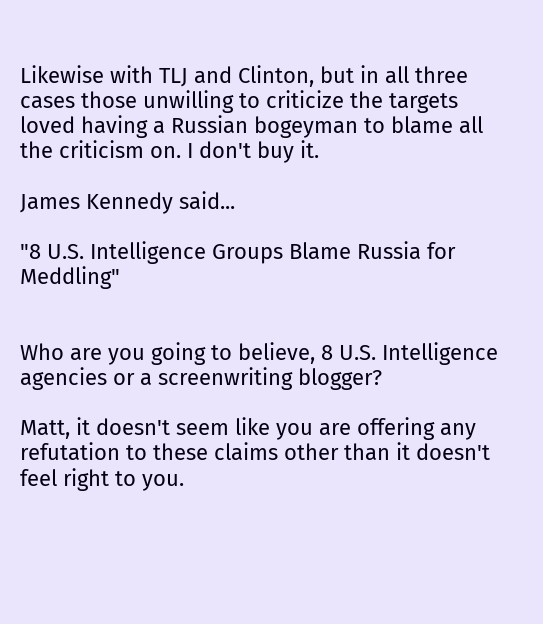Likewise with TLJ and Clinton, but in all three cases those unwilling to criticize the targets loved having a Russian bogeyman to blame all the criticism on. I don't buy it.

James Kennedy said...

"8 U.S. Intelligence Groups Blame Russia for Meddling"


Who are you going to believe, 8 U.S. Intelligence agencies or a screenwriting blogger?

Matt, it doesn't seem like you are offering any refutation to these claims other than it doesn't feel right to you.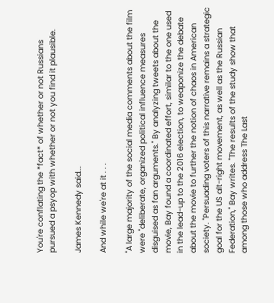You're conflating the *fact* of whether or not Russians pursued a psyop with whether or not you find it plausible.

James Kennedy said...

And while we're at it . . .

"A large majority of the social media comments about the film were "deliberate, organized political influence measures disguised as fan arguments." By analyzing tweets about the movie, Bay found a coordinated effort, similar to the one used in the lead-up to the 2016 election, to weaponize the debate about the movie to further the notion of chaos in American society. "Persuading voters of this narrative remains a strategic goal for the US alt-right movement, as well as the Russian Federation," Bay writes. "The results of the study show that among those who address The Last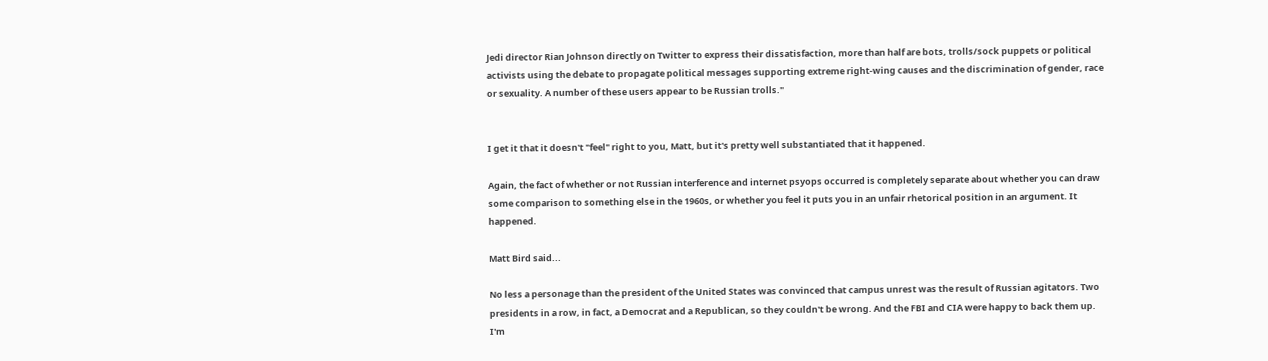Jedi director Rian Johnson directly on Twitter to express their dissatisfaction, more than half are bots, trolls/sock puppets or political activists using the debate to propagate political messages supporting extreme right-wing causes and the discrimination of gender, race or sexuality. A number of these users appear to be Russian trolls."


I get it that it doesn't "feel" right to you, Matt, but it's pretty well substantiated that it happened.

Again, the fact of whether or not Russian interference and internet psyops occurred is completely separate about whether you can draw some comparison to something else in the 1960s, or whether you feel it puts you in an unfair rhetorical position in an argument. It happened.

Matt Bird said...

No less a personage than the president of the United States was convinced that campus unrest was the result of Russian agitators. Two presidents in a row, in fact, a Democrat and a Republican, so they couldn't be wrong. And the FBI and CIA were happy to back them up. I'm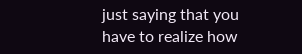just saying that you have to realize how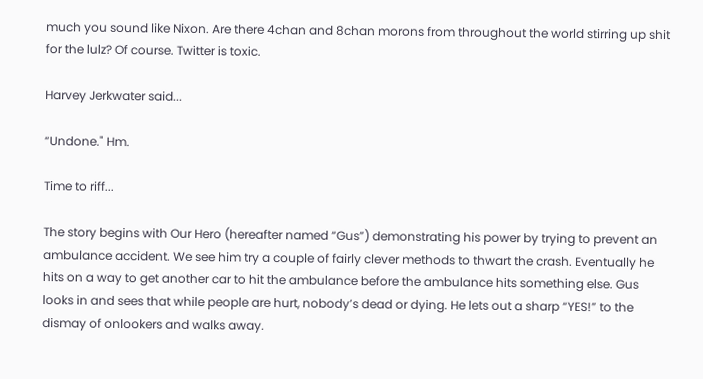much you sound like Nixon. Are there 4chan and 8chan morons from throughout the world stirring up shit for the lulz? Of course. Twitter is toxic.

Harvey Jerkwater said...

“Undone." Hm.

Time to riff...

The story begins with Our Hero (hereafter named “Gus”) demonstrating his power by trying to prevent an ambulance accident. We see him try a couple of fairly clever methods to thwart the crash. Eventually he hits on a way to get another car to hit the ambulance before the ambulance hits something else. Gus looks in and sees that while people are hurt, nobody’s dead or dying. He lets out a sharp “YES!” to the dismay of onlookers and walks away.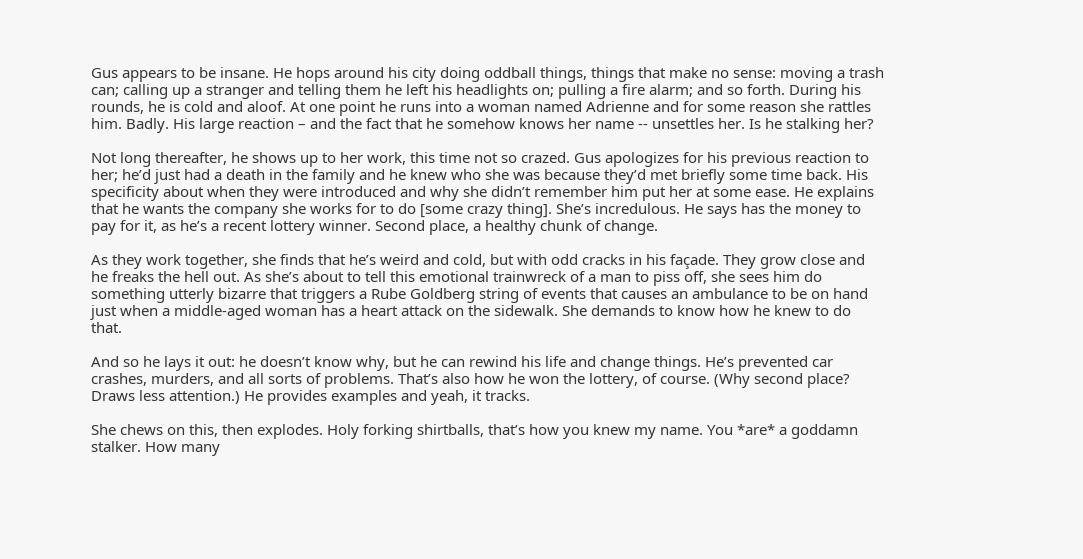Gus appears to be insane. He hops around his city doing oddball things, things that make no sense: moving a trash can; calling up a stranger and telling them he left his headlights on; pulling a fire alarm; and so forth. During his rounds, he is cold and aloof. At one point he runs into a woman named Adrienne and for some reason she rattles him. Badly. His large reaction – and the fact that he somehow knows her name -- unsettles her. Is he stalking her?

Not long thereafter, he shows up to her work, this time not so crazed. Gus apologizes for his previous reaction to her; he’d just had a death in the family and he knew who she was because they’d met briefly some time back. His specificity about when they were introduced and why she didn’t remember him put her at some ease. He explains that he wants the company she works for to do [some crazy thing]. She’s incredulous. He says has the money to pay for it, as he’s a recent lottery winner. Second place, a healthy chunk of change.

As they work together, she finds that he’s weird and cold, but with odd cracks in his façade. They grow close and he freaks the hell out. As she’s about to tell this emotional trainwreck of a man to piss off, she sees him do something utterly bizarre that triggers a Rube Goldberg string of events that causes an ambulance to be on hand just when a middle-aged woman has a heart attack on the sidewalk. She demands to know how he knew to do that.

And so he lays it out: he doesn’t know why, but he can rewind his life and change things. He’s prevented car crashes, murders, and all sorts of problems. That’s also how he won the lottery, of course. (Why second place? Draws less attention.) He provides examples and yeah, it tracks.

She chews on this, then explodes. Holy forking shirtballs, that’s how you knew my name. You *are* a goddamn stalker. How many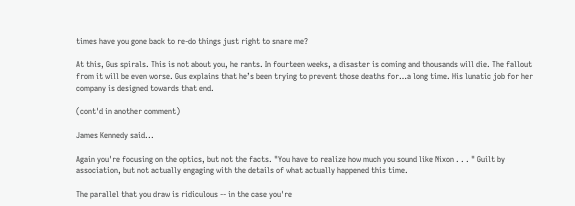times have you gone back to re-do things just right to snare me?

At this, Gus spirals. This is not about you, he rants. In fourteen weeks, a disaster is coming and thousands will die. The fallout from it will be even worse. Gus explains that he’s been trying to prevent those deaths for…a long time. His lunatic job for her company is designed towards that end.

(cont'd in another comment)

James Kennedy said...

Again you're focusing on the optics, but not the facts. "You have to realize how much you sound like Nixon . . . " Guilt by association, but not actually engaging with the details of what actually happened this time.

The parallel that you draw is ridiculous -- in the case you're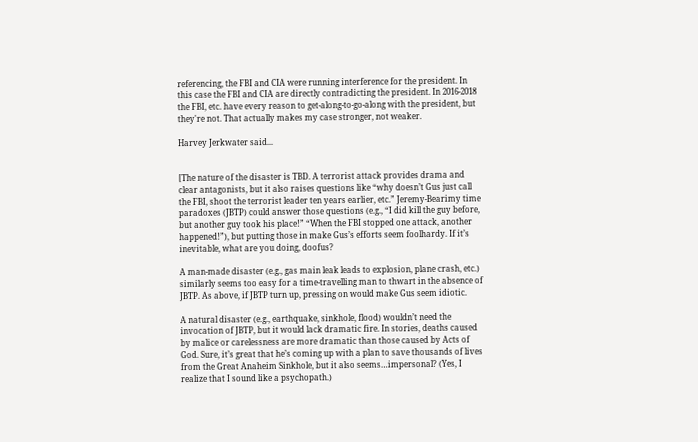referencing, the FBI and CIA were running interference for the president. In this case the FBI and CIA are directly contradicting the president. In 2016-2018 the FBI, etc. have every reason to get-along-to-go-along with the president, but they're not. That actually makes my case stronger, not weaker.

Harvey Jerkwater said...


[The nature of the disaster is TBD. A terrorist attack provides drama and clear antagonists, but it also raises questions like “why doesn’t Gus just call the FBI, shoot the terrorist leader ten years earlier, etc.” Jeremy-Bearimy time paradoxes (JBTP) could answer those questions (e.g., “I did kill the guy before, but another guy took his place!” “When the FBI stopped one attack, another happened!”), but putting those in make Gus’s efforts seem foolhardy. If it’s inevitable, what are you doing, doofus?

A man-made disaster (e.g., gas main leak leads to explosion, plane crash, etc.) similarly seems too easy for a time-travelling man to thwart in the absence of JBTP. As above, if JBTP turn up, pressing on would make Gus seem idiotic.

A natural disaster (e.g., earthquake, sinkhole, flood) wouldn’t need the invocation of JBTP, but it would lack dramatic fire. In stories, deaths caused by malice or carelessness are more dramatic than those caused by Acts of God. Sure, it’s great that he’s coming up with a plan to save thousands of lives from the Great Anaheim Sinkhole, but it also seems…impersonal? (Yes, I realize that I sound like a psychopath.)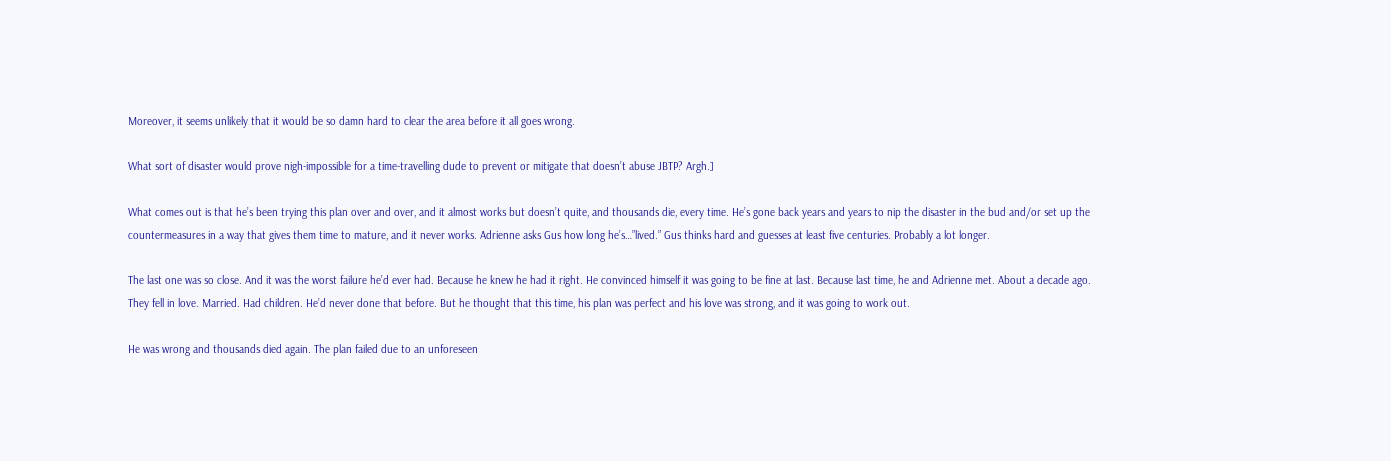Moreover, it seems unlikely that it would be so damn hard to clear the area before it all goes wrong.

What sort of disaster would prove nigh-impossible for a time-travelling dude to prevent or mitigate that doesn’t abuse JBTP? Argh.]

What comes out is that he’s been trying this plan over and over, and it almost works but doesn’t quite, and thousands die, every time. He’s gone back years and years to nip the disaster in the bud and/or set up the countermeasures in a way that gives them time to mature, and it never works. Adrienne asks Gus how long he’s…”lived.” Gus thinks hard and guesses at least five centuries. Probably a lot longer.

The last one was so close. And it was the worst failure he’d ever had. Because he knew he had it right. He convinced himself it was going to be fine at last. Because last time, he and Adrienne met. About a decade ago. They fell in love. Married. Had children. He’d never done that before. But he thought that this time, his plan was perfect and his love was strong, and it was going to work out.

He was wrong and thousands died again. The plan failed due to an unforeseen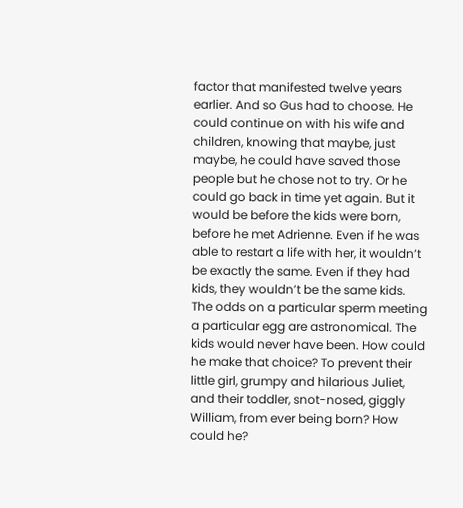factor that manifested twelve years earlier. And so Gus had to choose. He could continue on with his wife and children, knowing that maybe, just maybe, he could have saved those people but he chose not to try. Or he could go back in time yet again. But it would be before the kids were born, before he met Adrienne. Even if he was able to restart a life with her, it wouldn’t be exactly the same. Even if they had kids, they wouldn’t be the same kids. The odds on a particular sperm meeting a particular egg are astronomical. The kids would never have been. How could he make that choice? To prevent their little girl, grumpy and hilarious Juliet, and their toddler, snot-nosed, giggly William, from ever being born? How could he?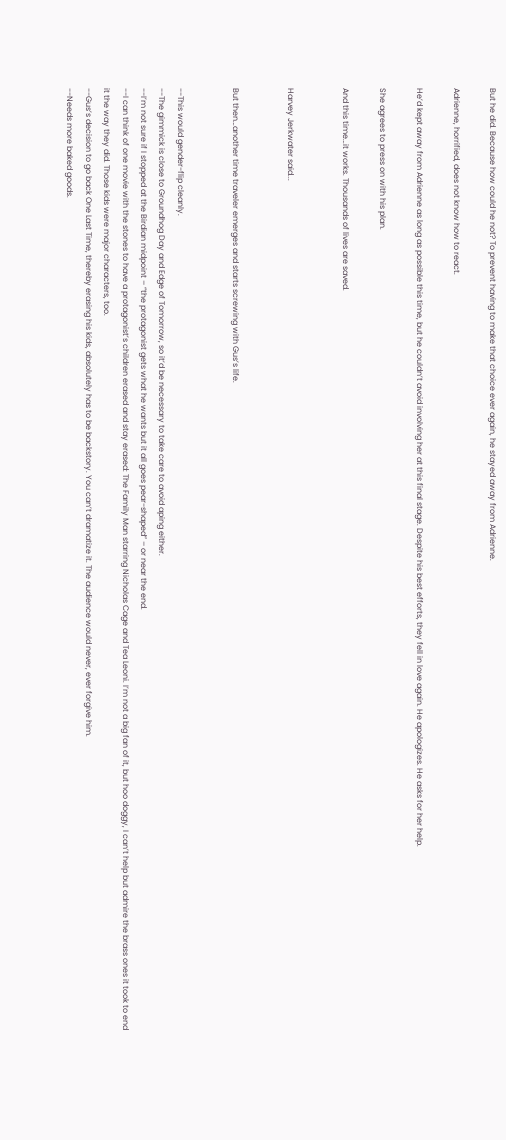But he did. Because how could he not? To prevent having to make that choice ever again, he stayed away from Adrienne.

Adrienne, horrified, does not know how to react.

He’d kept away from Adrienne as long as possible this time, but he couldn’t avoid involving her at this final stage. Despite his best efforts, they fell in love again. He apologizes. He asks for her help.

She agrees to press on with his plan.

And this time…it works. Thousands of lives are saved.


Harvey Jerkwater said...


But then…another time traveler emerges and starts screwing with Gus’s life.


--This would gender-flip cleanly.
--The gimmick is close to Groundhog Day and Edge of Tomorrow, so it’d be necessary to take care to avoid aping either.
--I’m not sure if I stopped at the Birdian midpoint – “the protagonist gets what he wants but it all goes pear-shaped” – or near the end.
--I can think of one movie with the stones to have a protagonist’s children erased and stay erased: The Family Man starring Nicholas Cage and Tea Leoni. I’m not a big fan of it, but hoo doggy, I can’t help but admire the brass ones it took to end it the way they did. Those kids were major characters, too.
--Gus’s decision to go back One Last Time, thereby erasing his kids, absolutely has to be backstory. You can’t dramatize it. The audience would never, ever forgive him.
--Needs more baked goods.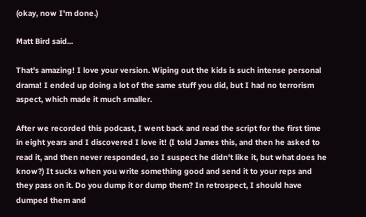(okay, now I'm done.)

Matt Bird said...

That's amazing! I love your version. Wiping out the kids is such intense personal drama! I ended up doing a lot of the same stuff you did, but I had no terrorism aspect, which made it much smaller.

After we recorded this podcast, I went back and read the script for the first time in eight years and I discovered I love it! (I told James this, and then he asked to read it, and then never responded, so I suspect he didn't like it, but what does he know?) It sucks when you write something good and send it to your reps and they pass on it. Do you dump it or dump them? In retrospect, I should have dumped them and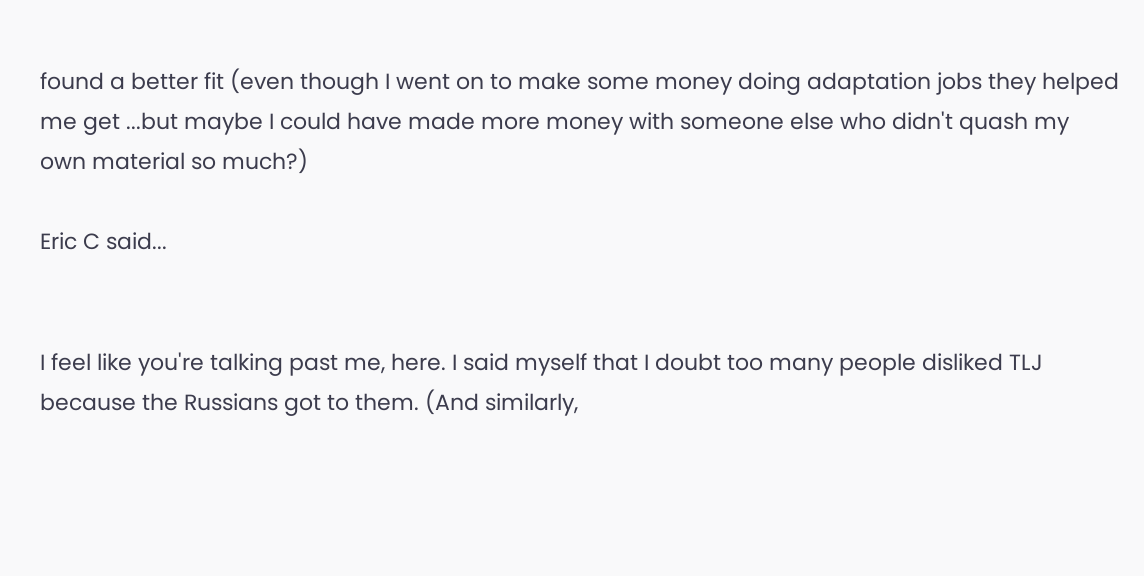found a better fit (even though I went on to make some money doing adaptation jobs they helped me get ...but maybe I could have made more money with someone else who didn't quash my own material so much?)

Eric C said...


I feel like you're talking past me, here. I said myself that I doubt too many people disliked TLJ because the Russians got to them. (And similarly,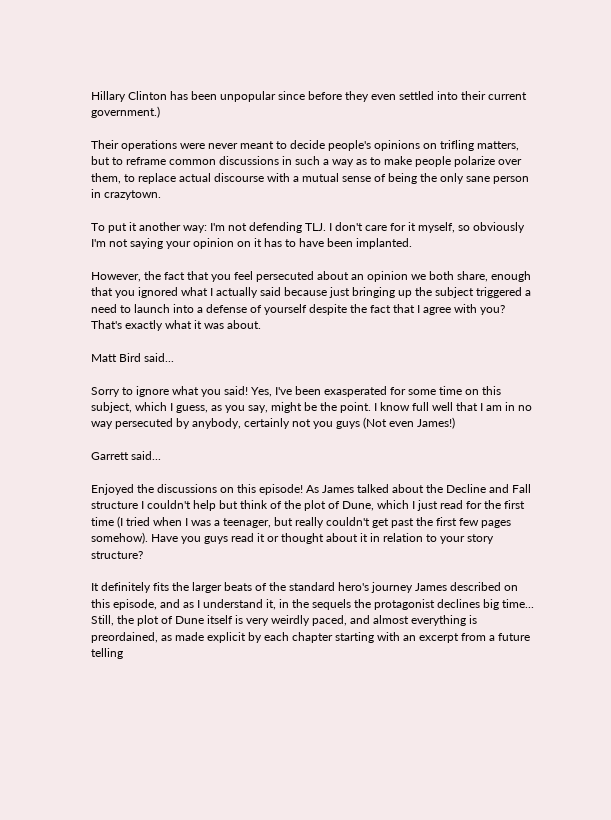Hillary Clinton has been unpopular since before they even settled into their current government.)

Their operations were never meant to decide people's opinions on trifling matters, but to reframe common discussions in such a way as to make people polarize over them, to replace actual discourse with a mutual sense of being the only sane person in crazytown.

To put it another way: I'm not defending TLJ. I don't care for it myself, so obviously I'm not saying your opinion on it has to have been implanted.

However, the fact that you feel persecuted about an opinion we both share, enough that you ignored what I actually said because just bringing up the subject triggered a need to launch into a defense of yourself despite the fact that I agree with you? That's exactly what it was about.

Matt Bird said...

Sorry to ignore what you said! Yes, I've been exasperated for some time on this subject, which I guess, as you say, might be the point. I know full well that I am in no way persecuted by anybody, certainly not you guys (Not even James!)

Garrett said...

Enjoyed the discussions on this episode! As James talked about the Decline and Fall structure I couldn't help but think of the plot of Dune, which I just read for the first time (I tried when I was a teenager, but really couldn't get past the first few pages somehow). Have you guys read it or thought about it in relation to your story structure?

It definitely fits the larger beats of the standard hero's journey James described on this episode, and as I understand it, in the sequels the protagonist declines big time... Still, the plot of Dune itself is very weirdly paced, and almost everything is preordained, as made explicit by each chapter starting with an excerpt from a future telling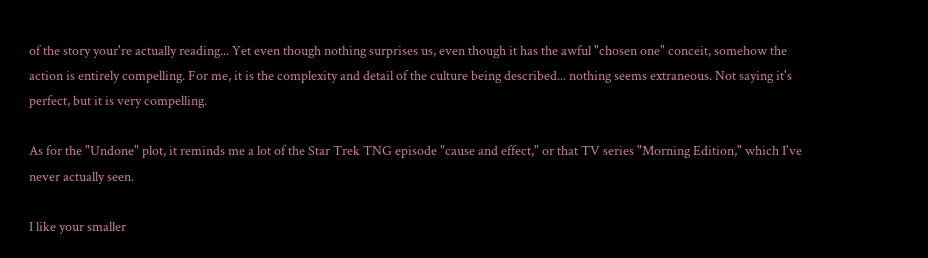of the story your're actually reading... Yet even though nothing surprises us, even though it has the awful "chosen one" conceit, somehow the action is entirely compelling. For me, it is the complexity and detail of the culture being described... nothing seems extraneous. Not saying it's perfect, but it is very compelling.

As for the "Undone" plot, it reminds me a lot of the Star Trek TNG episode "cause and effect," or that TV series "Morning Edition," which I've never actually seen.

I like your smaller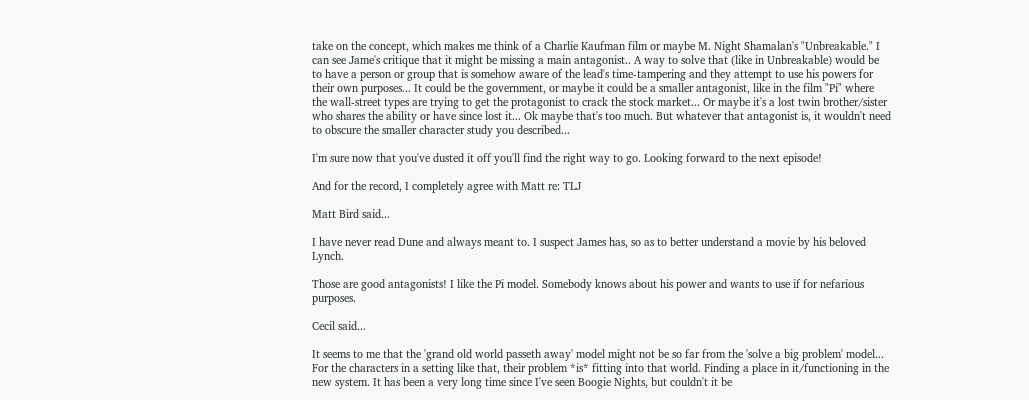take on the concept, which makes me think of a Charlie Kaufman film or maybe M. Night Shamalan's "Unbreakable." I can see Jame's critique that it might be missing a main antagonist.. A way to solve that (like in Unbreakable) would be to have a person or group that is somehow aware of the lead's time-tampering and they attempt to use his powers for their own purposes... It could be the government, or maybe it could be a smaller antagonist, like in the film "Pi" where the wall-street types are trying to get the protagonist to crack the stock market... Or maybe it's a lost twin brother/sister who shares the ability or have since lost it... Ok maybe that's too much. But whatever that antagonist is, it wouldn't need to obscure the smaller character study you described...

I'm sure now that you've dusted it off you'll find the right way to go. Looking forward to the next episode!

And for the record, I completely agree with Matt re: TLJ

Matt Bird said...

I have never read Dune and always meant to. I suspect James has, so as to better understand a movie by his beloved Lynch.

Those are good antagonists! I like the Pi model. Somebody knows about his power and wants to use if for nefarious purposes.

Cecil said...

It seems to me that the 'grand old world passeth away' model might not be so far from the 'solve a big problem' model... For the characters in a setting like that, their problem *is* fitting into that world. Finding a place in it/functioning in the new system. It has been a very long time since I've seen Boogie Nights, but couldn't it be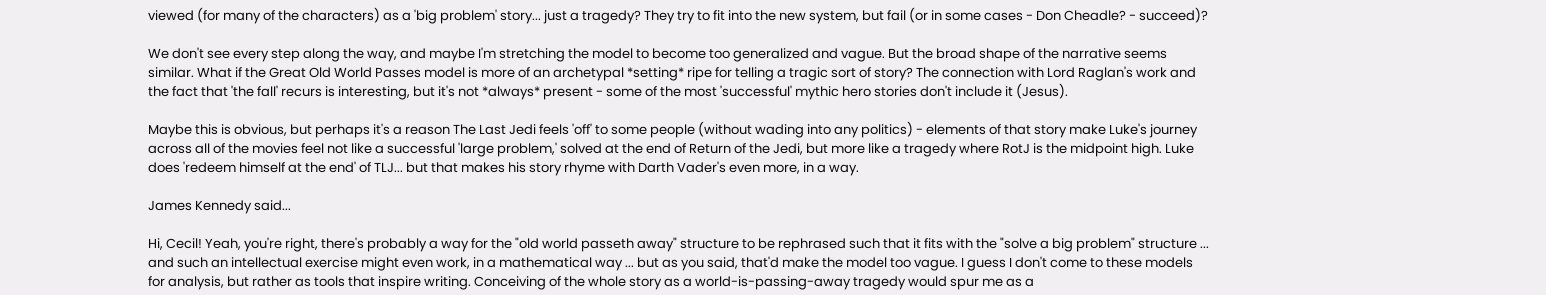viewed (for many of the characters) as a 'big problem' story... just a tragedy? They try to fit into the new system, but fail (or in some cases - Don Cheadle? - succeed)?

We don't see every step along the way, and maybe I'm stretching the model to become too generalized and vague. But the broad shape of the narrative seems similar. What if the Great Old World Passes model is more of an archetypal *setting* ripe for telling a tragic sort of story? The connection with Lord Raglan's work and the fact that 'the fall' recurs is interesting, but it's not *always* present - some of the most 'successful' mythic hero stories don't include it (Jesus).

Maybe this is obvious, but perhaps it's a reason The Last Jedi feels 'off' to some people (without wading into any politics) - elements of that story make Luke's journey across all of the movies feel not like a successful 'large problem,' solved at the end of Return of the Jedi, but more like a tragedy where RotJ is the midpoint high. Luke does 'redeem himself at the end' of TLJ... but that makes his story rhyme with Darth Vader's even more, in a way.

James Kennedy said...

Hi, Cecil! Yeah, you're right, there's probably a way for the "old world passeth away" structure to be rephrased such that it fits with the "solve a big problem" structure ... and such an intellectual exercise might even work, in a mathematical way ... but as you said, that'd make the model too vague. I guess I don't come to these models for analysis, but rather as tools that inspire writing. Conceiving of the whole story as a world-is-passing-away tragedy would spur me as a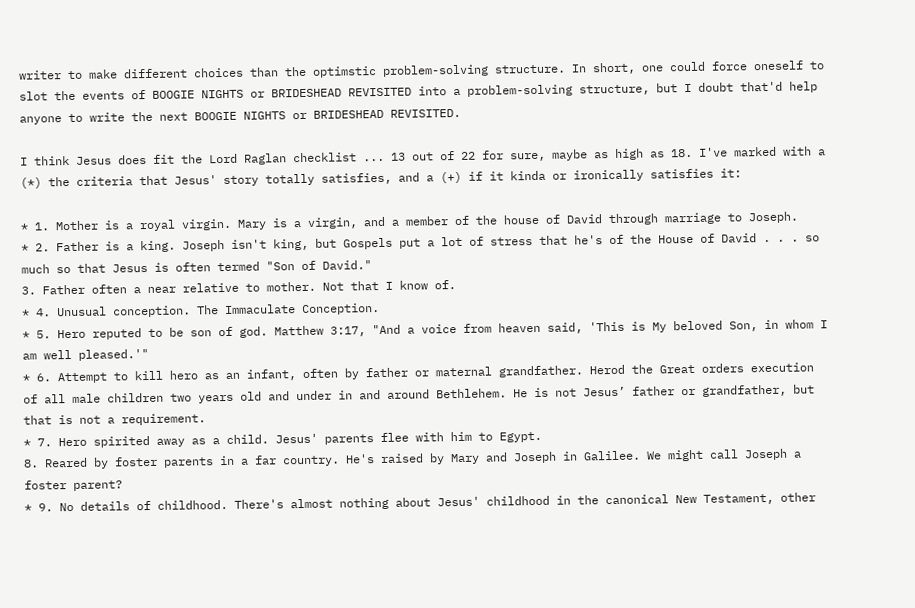writer to make different choices than the optimstic problem-solving structure. In short, one could force oneself to slot the events of BOOGIE NIGHTS or BRIDESHEAD REVISITED into a problem-solving structure, but I doubt that'd help anyone to write the next BOOGIE NIGHTS or BRIDESHEAD REVISITED.

I think Jesus does fit the Lord Raglan checklist ... 13 out of 22 for sure, maybe as high as 18. I've marked with a (*) the criteria that Jesus' story totally satisfies, and a (+) if it kinda or ironically satisfies it:

* 1. Mother is a royal virgin. Mary is a virgin, and a member of the house of David through marriage to Joseph.
* 2. Father is a king. Joseph isn't king, but Gospels put a lot of stress that he's of the House of David . . . so much so that Jesus is often termed "Son of David."
3. Father often a near relative to mother. Not that I know of.
* 4. Unusual conception. The Immaculate Conception.
* 5. Hero reputed to be son of god. Matthew 3:17, "And a voice from heaven said, 'This is My beloved Son, in whom I am well pleased.'"
* 6. Attempt to kill hero as an infant, often by father or maternal grandfather. Herod the Great orders execution of all male children two years old and under in and around Bethlehem. He is not Jesus’ father or grandfather, but that is not a requirement.
* 7. Hero spirited away as a child. Jesus' parents flee with him to Egypt.
8. Reared by foster parents in a far country. He's raised by Mary and Joseph in Galilee. We might call Joseph a foster parent?
* 9. No details of childhood. There's almost nothing about Jesus' childhood in the canonical New Testament, other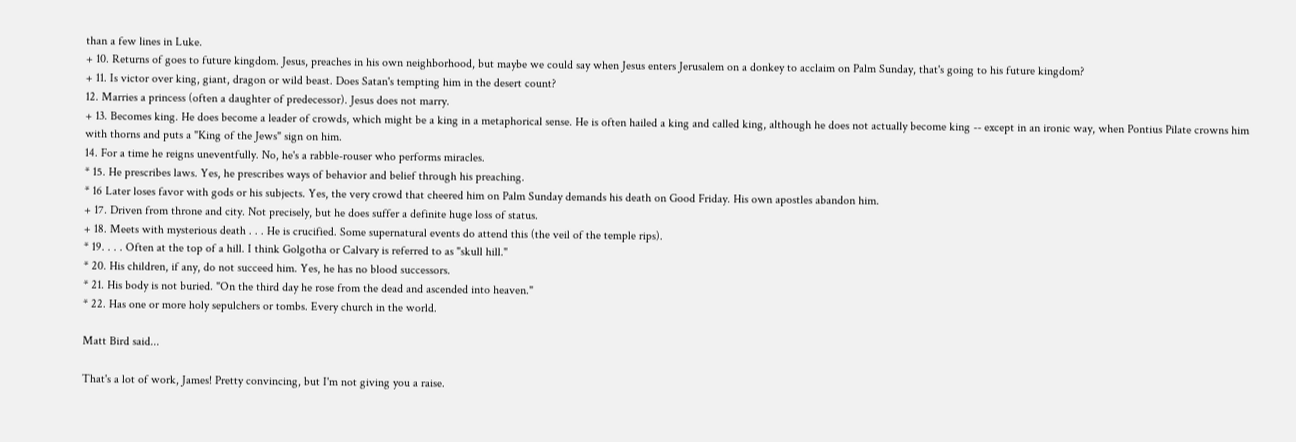than a few lines in Luke.
+ 10. Returns of goes to future kingdom. Jesus, preaches in his own neighborhood, but maybe we could say when Jesus enters Jerusalem on a donkey to acclaim on Palm Sunday, that's going to his future kingdom?
+ 11. Is victor over king, giant, dragon or wild beast. Does Satan's tempting him in the desert count?
12. Marries a princess (often a daughter of predecessor). Jesus does not marry.
+ 13. Becomes king. He does become a leader of crowds, which might be a king in a metaphorical sense. He is often hailed a king and called king, although he does not actually become king -- except in an ironic way, when Pontius Pilate crowns him with thorns and puts a "King of the Jews" sign on him.
14. For a time he reigns uneventfully. No, he's a rabble-rouser who performs miracles.
* 15. He prescribes laws. Yes, he prescribes ways of behavior and belief through his preaching.
* 16 Later loses favor with gods or his subjects. Yes, the very crowd that cheered him on Palm Sunday demands his death on Good Friday. His own apostles abandon him.
+ 17. Driven from throne and city. Not precisely, but he does suffer a definite huge loss of status.
+ 18. Meets with mysterious death . . . He is crucified. Some supernatural events do attend this (the veil of the temple rips).
* 19. . . . Often at the top of a hill. I think Golgotha or Calvary is referred to as "skull hill."
* 20. His children, if any, do not succeed him. Yes, he has no blood successors.
* 21. His body is not buried. "On the third day he rose from the dead and ascended into heaven."
* 22. Has one or more holy sepulchers or tombs. Every church in the world.

Matt Bird said...

That's a lot of work, James! Pretty convincing, but I'm not giving you a raise.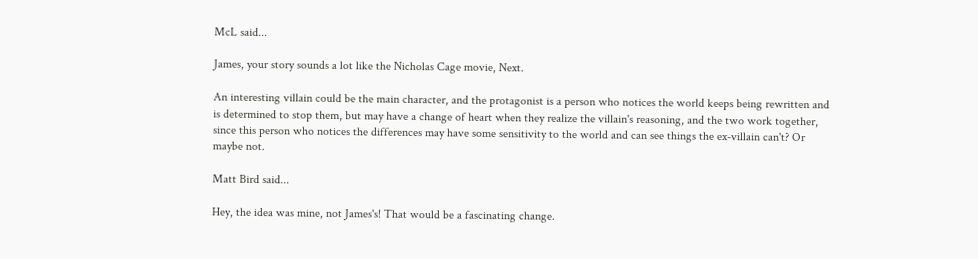McL said...

James, your story sounds a lot like the Nicholas Cage movie, Next.

An interesting villain could be the main character, and the protagonist is a person who notices the world keeps being rewritten and is determined to stop them, but may have a change of heart when they realize the villain's reasoning, and the two work together, since this person who notices the differences may have some sensitivity to the world and can see things the ex-villain can't? Or maybe not.

Matt Bird said...

Hey, the idea was mine, not James's! That would be a fascinating change.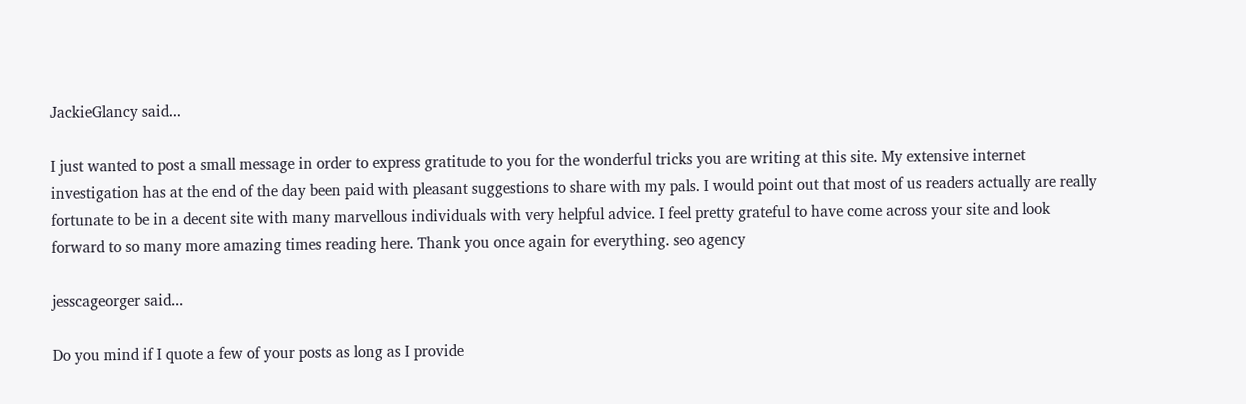JackieGlancy said...

I just wanted to post a small message in order to express gratitude to you for the wonderful tricks you are writing at this site. My extensive internet investigation has at the end of the day been paid with pleasant suggestions to share with my pals. I would point out that most of us readers actually are really fortunate to be in a decent site with many marvellous individuals with very helpful advice. I feel pretty grateful to have come across your site and look forward to so many more amazing times reading here. Thank you once again for everything. seo agency

jesscageorger said...

Do you mind if I quote a few of your posts as long as I provide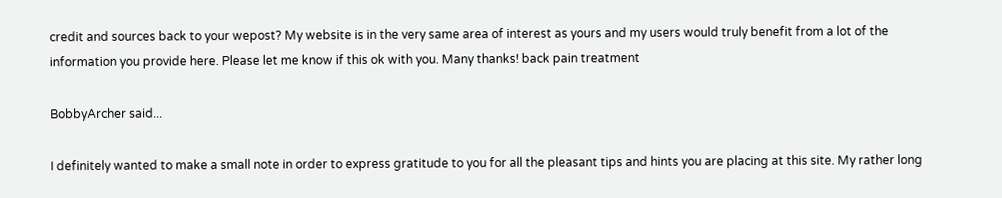credit and sources back to your wepost? My website is in the very same area of interest as yours and my users would truly benefit from a lot of the information you provide here. Please let me know if this ok with you. Many thanks! back pain treatment

BobbyArcher said...

I definitely wanted to make a small note in order to express gratitude to you for all the pleasant tips and hints you are placing at this site. My rather long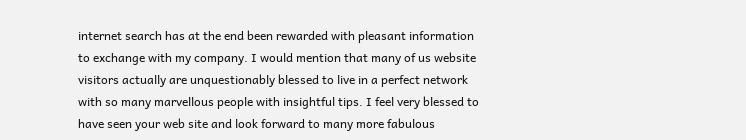internet search has at the end been rewarded with pleasant information to exchange with my company. I would mention that many of us website visitors actually are unquestionably blessed to live in a perfect network with so many marvellous people with insightful tips. I feel very blessed to have seen your web site and look forward to many more fabulous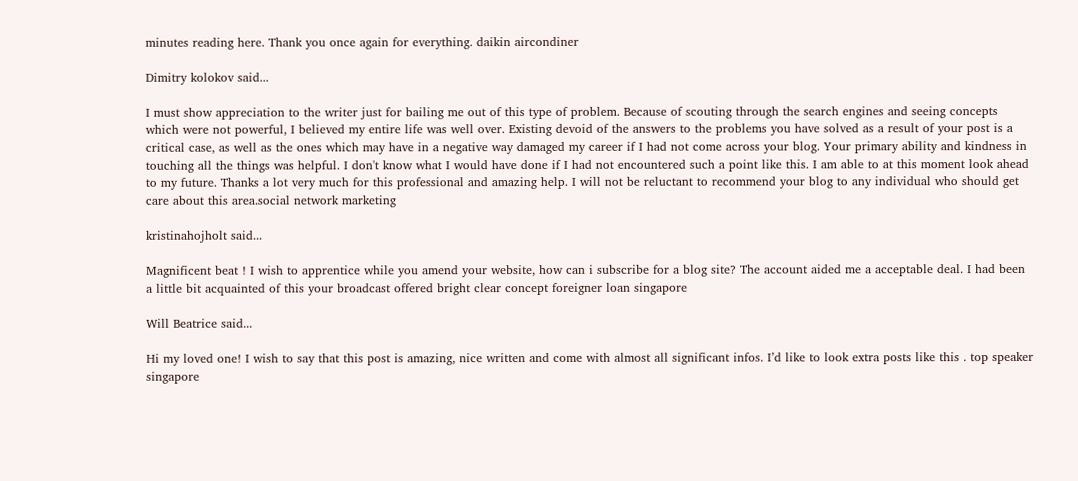minutes reading here. Thank you once again for everything. daikin aircondiner

Dimitry kolokov said...

I must show appreciation to the writer just for bailing me out of this type of problem. Because of scouting through the search engines and seeing concepts which were not powerful, I believed my entire life was well over. Existing devoid of the answers to the problems you have solved as a result of your post is a critical case, as well as the ones which may have in a negative way damaged my career if I had not come across your blog. Your primary ability and kindness in touching all the things was helpful. I don't know what I would have done if I had not encountered such a point like this. I am able to at this moment look ahead to my future. Thanks a lot very much for this professional and amazing help. I will not be reluctant to recommend your blog to any individual who should get care about this area.social network marketing

kristinahojholt said...

Magnificent beat ! I wish to apprentice while you amend your website, how can i subscribe for a blog site? The account aided me a acceptable deal. I had been a little bit acquainted of this your broadcast offered bright clear concept foreigner loan singapore

Will Beatrice said...

Hi my loved one! I wish to say that this post is amazing, nice written and come with almost all significant infos. I’d like to look extra posts like this . top speaker singapore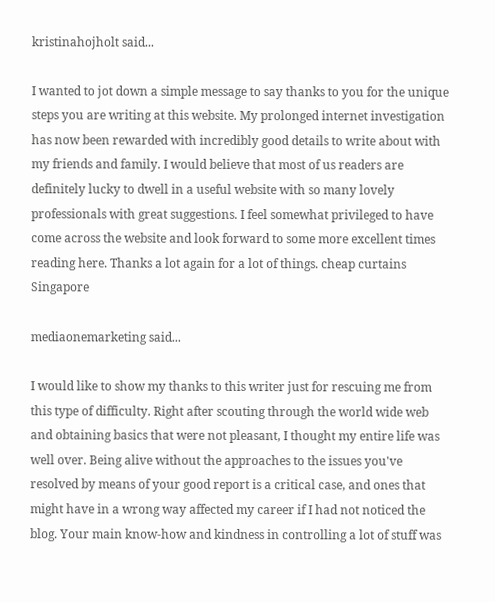kristinahojholt said...

I wanted to jot down a simple message to say thanks to you for the unique steps you are writing at this website. My prolonged internet investigation has now been rewarded with incredibly good details to write about with my friends and family. I would believe that most of us readers are definitely lucky to dwell in a useful website with so many lovely professionals with great suggestions. I feel somewhat privileged to have come across the website and look forward to some more excellent times reading here. Thanks a lot again for a lot of things. cheap curtains Singapore

mediaonemarketing said...

I would like to show my thanks to this writer just for rescuing me from this type of difficulty. Right after scouting through the world wide web and obtaining basics that were not pleasant, I thought my entire life was well over. Being alive without the approaches to the issues you've resolved by means of your good report is a critical case, and ones that might have in a wrong way affected my career if I had not noticed the blog. Your main know-how and kindness in controlling a lot of stuff was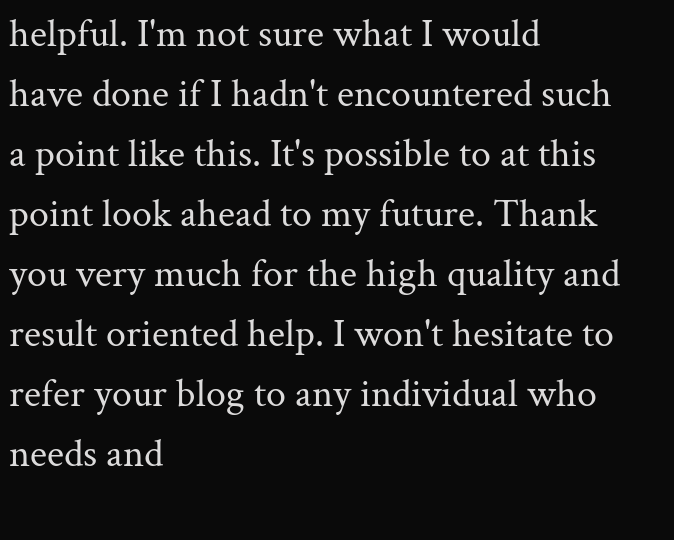helpful. I'm not sure what I would have done if I hadn't encountered such a point like this. It's possible to at this point look ahead to my future. Thank you very much for the high quality and result oriented help. I won't hesitate to refer your blog to any individual who needs and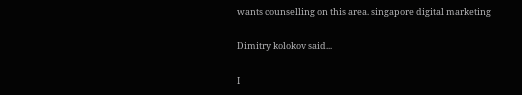wants counselling on this area. singapore digital marketing

Dimitry kolokov said...

I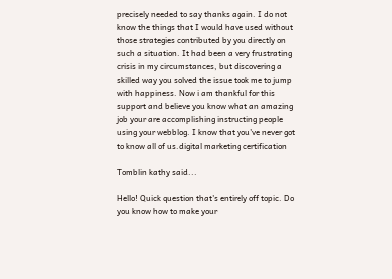precisely needed to say thanks again. I do not know the things that I would have used without those strategies contributed by you directly on such a situation. It had been a very frustrating crisis in my circumstances, but discovering a skilled way you solved the issue took me to jump with happiness. Now i am thankful for this support and believe you know what an amazing job your are accomplishing instructing people using your webblog. I know that you've never got to know all of us.digital marketing certification

Tomblin kathy said...

Hello! Quick question that's entirely off topic. Do you know how to make your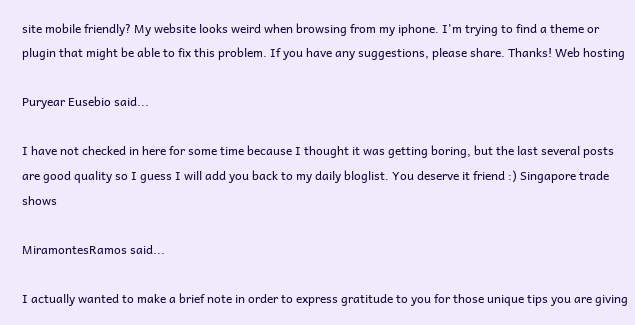site mobile friendly? My website looks weird when browsing from my iphone. I'm trying to find a theme or plugin that might be able to fix this problem. If you have any suggestions, please share. Thanks! Web hosting

Puryear Eusebio said...

I have not checked in here for some time because I thought it was getting boring, but the last several posts are good quality so I guess I will add you back to my daily bloglist. You deserve it friend :) Singapore trade shows

MiramontesRamos said...

I actually wanted to make a brief note in order to express gratitude to you for those unique tips you are giving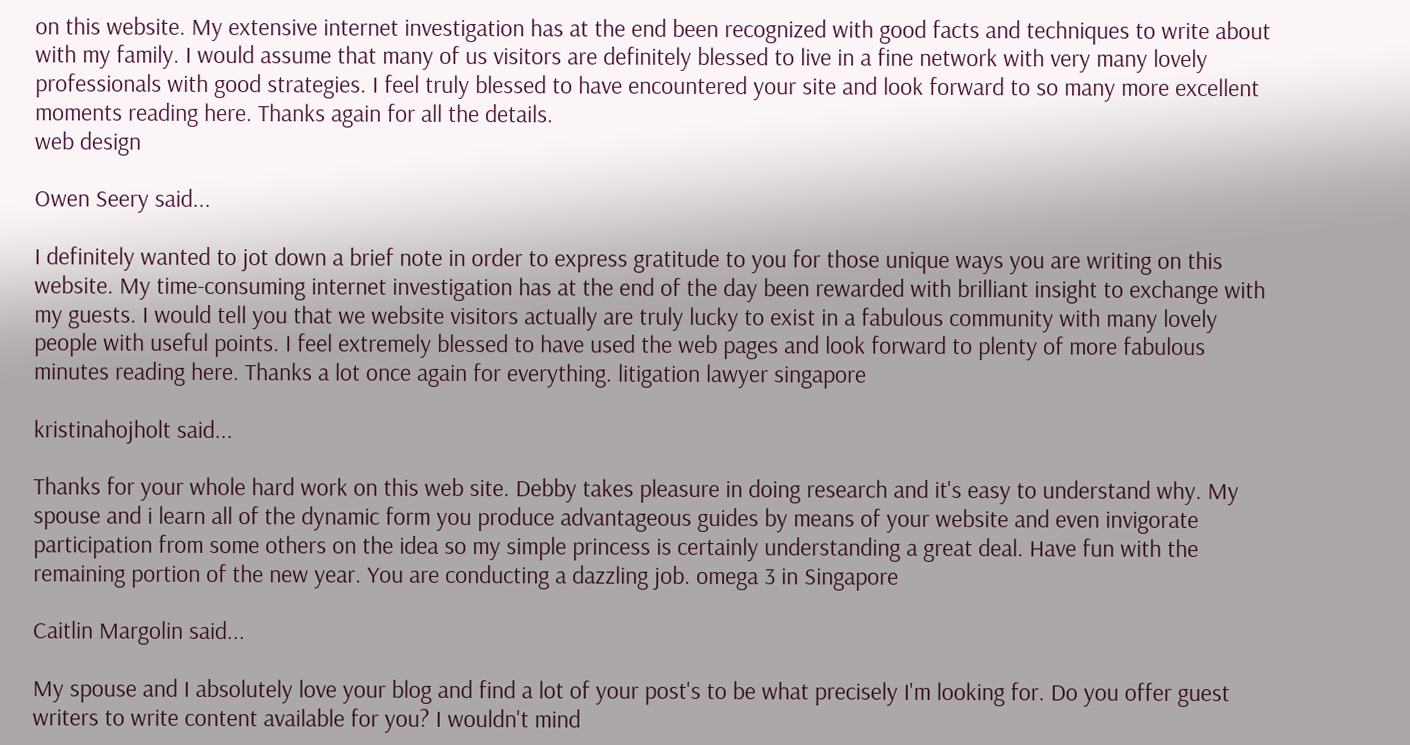on this website. My extensive internet investigation has at the end been recognized with good facts and techniques to write about with my family. I would assume that many of us visitors are definitely blessed to live in a fine network with very many lovely professionals with good strategies. I feel truly blessed to have encountered your site and look forward to so many more excellent moments reading here. Thanks again for all the details.
web design

Owen Seery said...

I definitely wanted to jot down a brief note in order to express gratitude to you for those unique ways you are writing on this website. My time-consuming internet investigation has at the end of the day been rewarded with brilliant insight to exchange with my guests. I would tell you that we website visitors actually are truly lucky to exist in a fabulous community with many lovely people with useful points. I feel extremely blessed to have used the web pages and look forward to plenty of more fabulous minutes reading here. Thanks a lot once again for everything. litigation lawyer singapore

kristinahojholt said...

Thanks for your whole hard work on this web site. Debby takes pleasure in doing research and it's easy to understand why. My spouse and i learn all of the dynamic form you produce advantageous guides by means of your website and even invigorate participation from some others on the idea so my simple princess is certainly understanding a great deal. Have fun with the remaining portion of the new year. You are conducting a dazzling job. omega 3 in Singapore

Caitlin Margolin said...

My spouse and I absolutely love your blog and find a lot of your post's to be what precisely I'm looking for. Do you offer guest writers to write content available for you? I wouldn't mind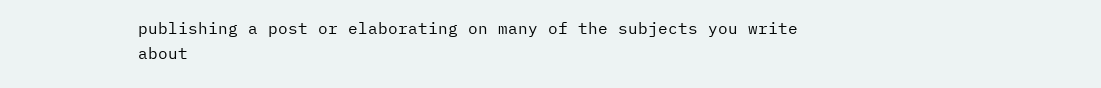publishing a post or elaborating on many of the subjects you write about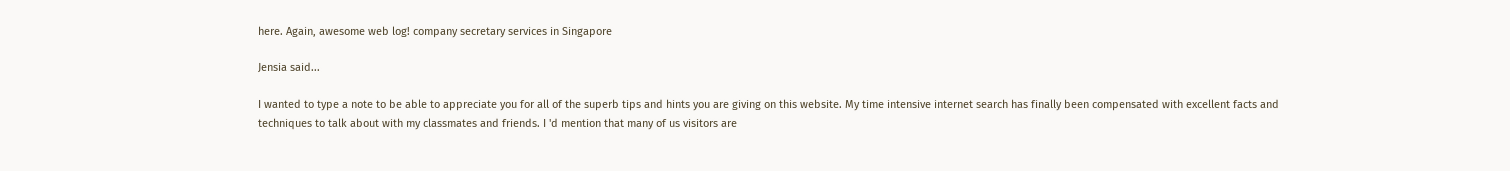here. Again, awesome web log! company secretary services in Singapore

Jensia said...

I wanted to type a note to be able to appreciate you for all of the superb tips and hints you are giving on this website. My time intensive internet search has finally been compensated with excellent facts and techniques to talk about with my classmates and friends. I 'd mention that many of us visitors are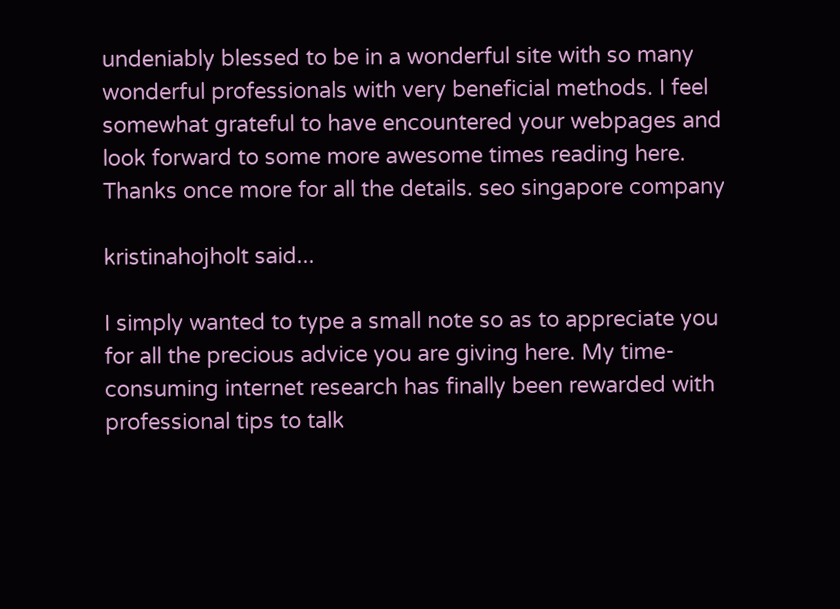undeniably blessed to be in a wonderful site with so many wonderful professionals with very beneficial methods. I feel somewhat grateful to have encountered your webpages and look forward to some more awesome times reading here. Thanks once more for all the details. seo singapore company

kristinahojholt said...

I simply wanted to type a small note so as to appreciate you for all the precious advice you are giving here. My time-consuming internet research has finally been rewarded with professional tips to talk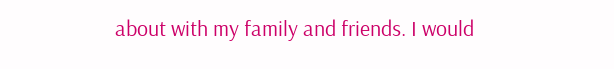about with my family and friends. I would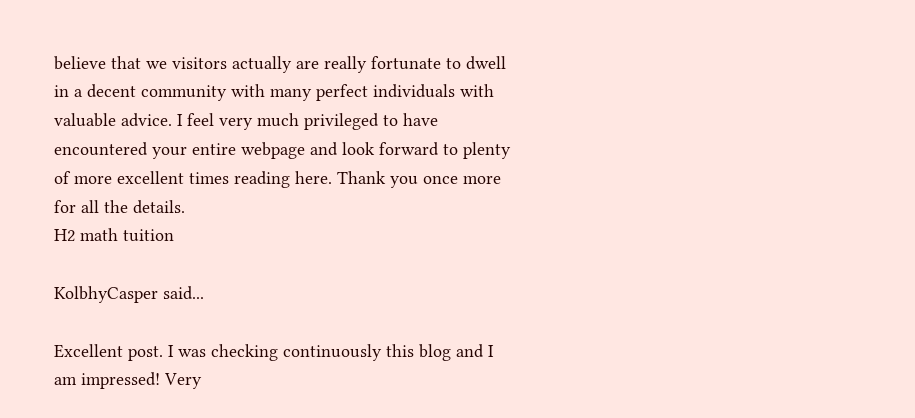believe that we visitors actually are really fortunate to dwell in a decent community with many perfect individuals with valuable advice. I feel very much privileged to have encountered your entire webpage and look forward to plenty of more excellent times reading here. Thank you once more for all the details.
H2 math tuition

KolbhyCasper said...

Excellent post. I was checking continuously this blog and I am impressed! Very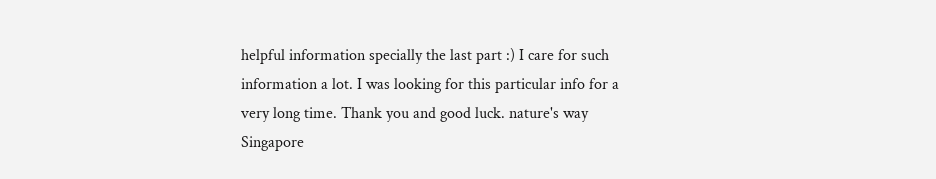helpful information specially the last part :) I care for such information a lot. I was looking for this particular info for a very long time. Thank you and good luck. nature's way Singapore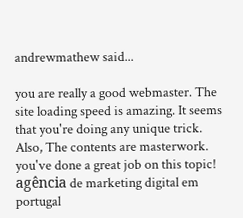andrewmathew said...

you are really a good webmaster. The site loading speed is amazing. It seems that you're doing any unique trick. Also, The contents are masterwork. you've done a great job on this topic! agência de marketing digital em portugal